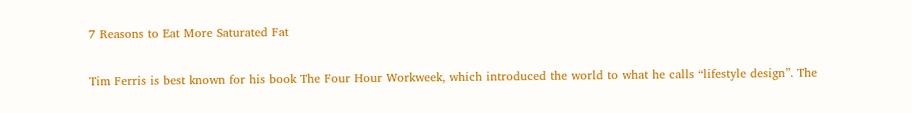7 Reasons to Eat More Saturated Fat

Tim Ferris is best known for his book The Four Hour Workweek, which introduced the world to what he calls “lifestyle design”. The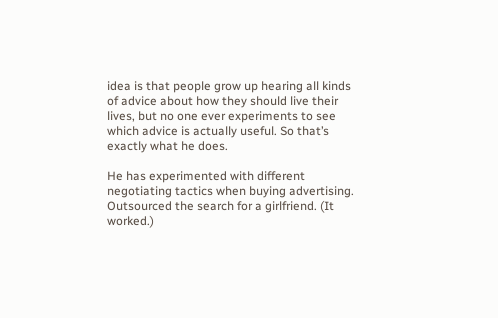idea is that people grow up hearing all kinds of advice about how they should live their lives, but no one ever experiments to see which advice is actually useful. So that’s exactly what he does.

He has experimented with different negotiating tactics when buying advertising. Outsourced the search for a girlfriend. (It worked.)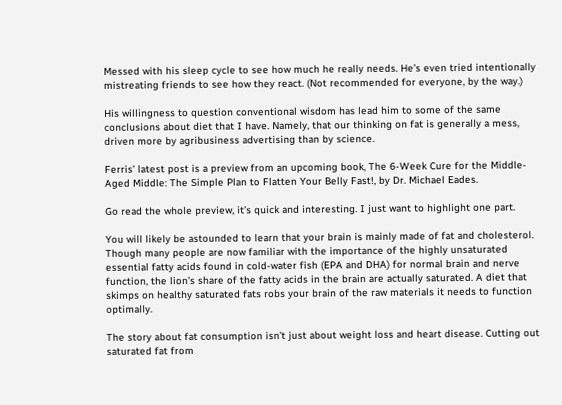Messed with his sleep cycle to see how much he really needs. He’s even tried intentionally mistreating friends to see how they react. (Not recommended for everyone, by the way.)

His willingness to question conventional wisdom has lead him to some of the same conclusions about diet that I have. Namely, that our thinking on fat is generally a mess, driven more by agribusiness advertising than by science.

Ferris’ latest post is a preview from an upcoming book, The 6-Week Cure for the Middle-Aged Middle: The Simple Plan to Flatten Your Belly Fast!, by Dr. Michael Eades.

Go read the whole preview, it’s quick and interesting. I just want to highlight one part.

You will likely be astounded to learn that your brain is mainly made of fat and cholesterol. Though many people are now familiar with the importance of the highly unsaturated essential fatty acids found in cold-water fish (EPA and DHA) for normal brain and nerve function, the lion’s share of the fatty acids in the brain are actually saturated. A diet that skimps on healthy saturated fats robs your brain of the raw materials it needs to function optimally.

The story about fat consumption isn’t just about weight loss and heart disease. Cutting out saturated fat from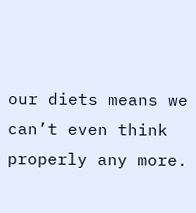our diets means we can’t even think properly any more.